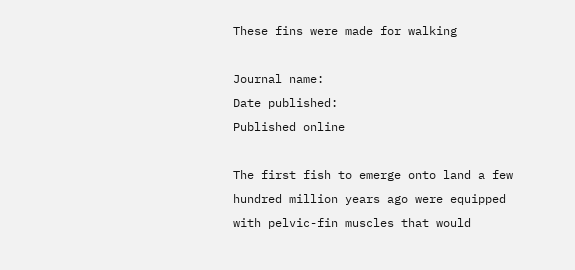These fins were made for walking

Journal name:
Date published:
Published online

The first fish to emerge onto land a few hundred million years ago were equipped with pelvic-fin muscles that would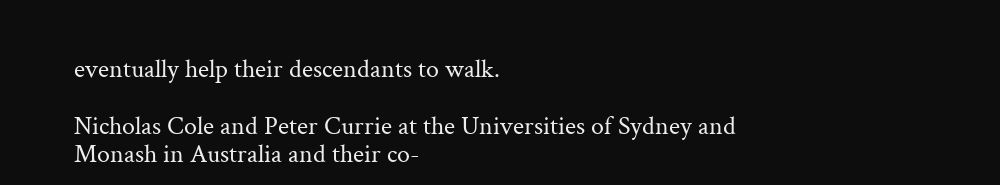eventually help their descendants to walk.

Nicholas Cole and Peter Currie at the Universities of Sydney and Monash in Australia and their co-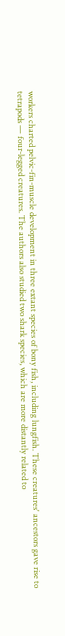workers charted pelvic-fin-muscle development in three extant species of bony fish, including lungfish. These creatures' ancestors gave rise to tetrapods — four-legged creatures. The authors also studied two shark species, which are more distantly related to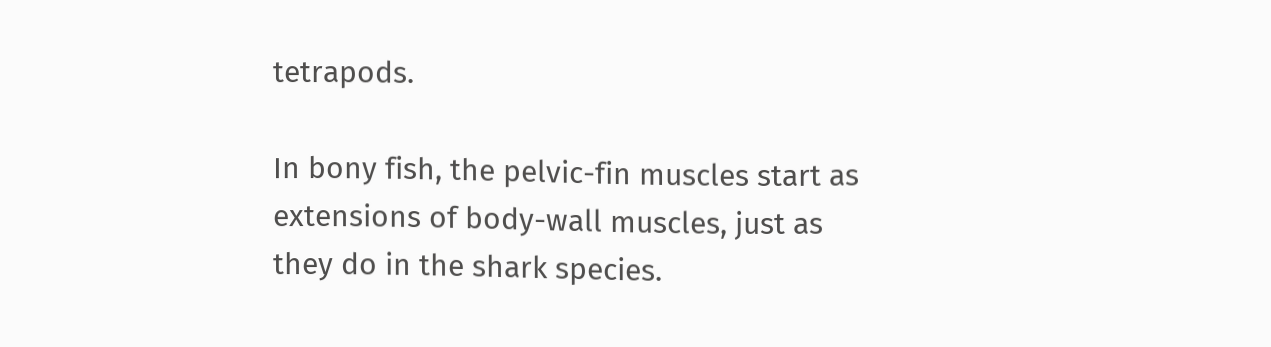tetrapods.

In bony fish, the pelvic-fin muscles start as extensions of body-wall muscles, just as they do in the shark species.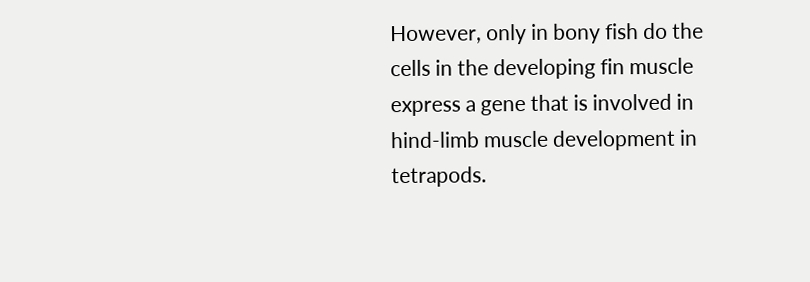However, only in bony fish do the cells in the developing fin muscle express a gene that is involved in hind-limb muscle development in tetrapods.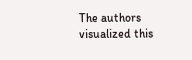The authors visualized this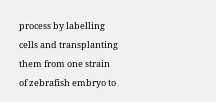process by labelling cells and transplanting them from one strain of zebrafish embryo to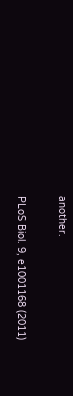another.

PLoS Biol. 9, e1001168 (2011)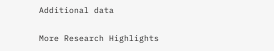Additional data

More Research Highlights